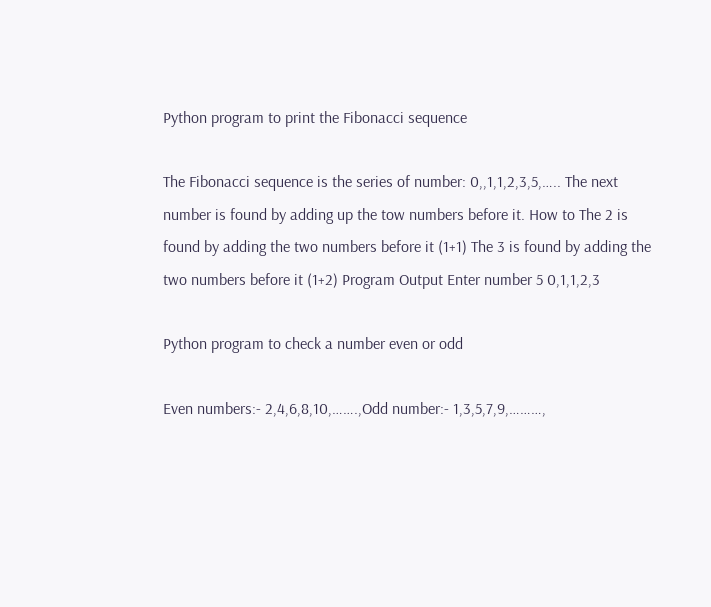Python program to print the Fibonacci sequence

The Fibonacci sequence is the series of number: 0,,1,1,2,3,5,….. The next number is found by adding up the tow numbers before it. How to The 2 is found by adding the two numbers before it (1+1) The 3 is found by adding the two numbers before it (1+2) Program Output Enter number 5 0,1,1,2,3

Python program to check a number even or odd

Even numbers:- 2,4,6,8,10,…….,Odd number:- 1,3,5,7,9,………,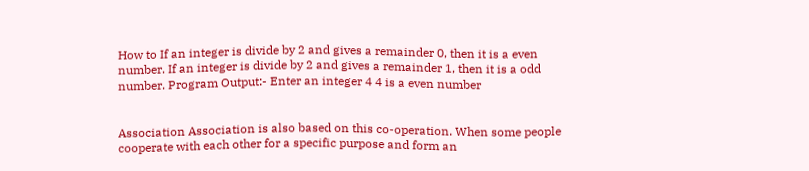How to If an integer is divide by 2 and gives a remainder 0, then it is a even number. If an integer is divide by 2 and gives a remainder 1, then it is a odd number. Program Output:- Enter an integer 4 4 is a even number


Association Association is also based on this co-operation. When some people cooperate with each other for a specific purpose and form an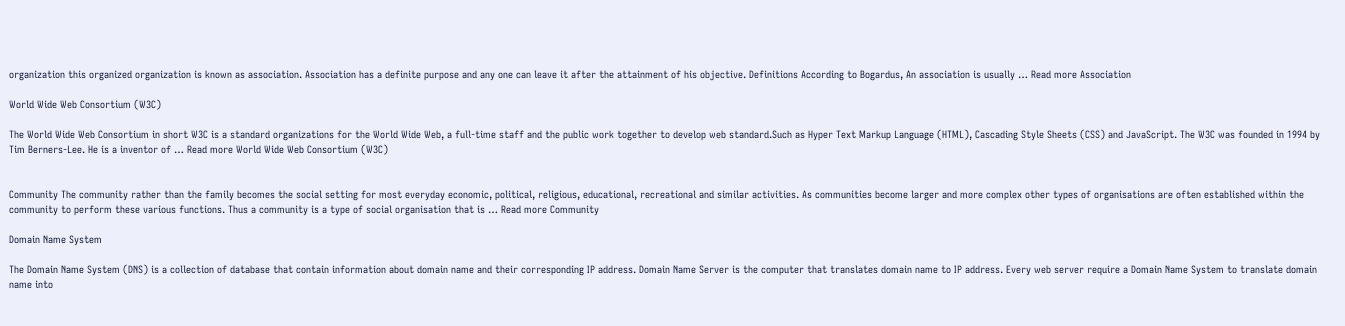organization this organized organization is known as association. Association has a definite purpose and any one can leave it after the attainment of his objective. Definitions According to Bogardus, An association is usually … Read more Association

World Wide Web Consortium (W3C)

The World Wide Web Consortium in short W3C is a standard organizations for the World Wide Web, a full-time staff and the public work together to develop web standard.Such as Hyper Text Markup Language (HTML), Cascading Style Sheets (CSS) and JavaScript. The W3C was founded in 1994 by Tim Berners-Lee. He is a inventor of … Read more World Wide Web Consortium (W3C)


Community The community rather than the family becomes the social setting for most everyday economic, political, religious, educational, recreational and similar activities. As communities become larger and more complex other types of organisations are often established within the community to perform these various functions. Thus a community is a type of social organisation that is … Read more Community

Domain Name System

The Domain Name System (DNS) is a collection of database that contain information about domain name and their corresponding IP address. Domain Name Server is the computer that translates domain name to IP address. Every web server require a Domain Name System to translate domain name into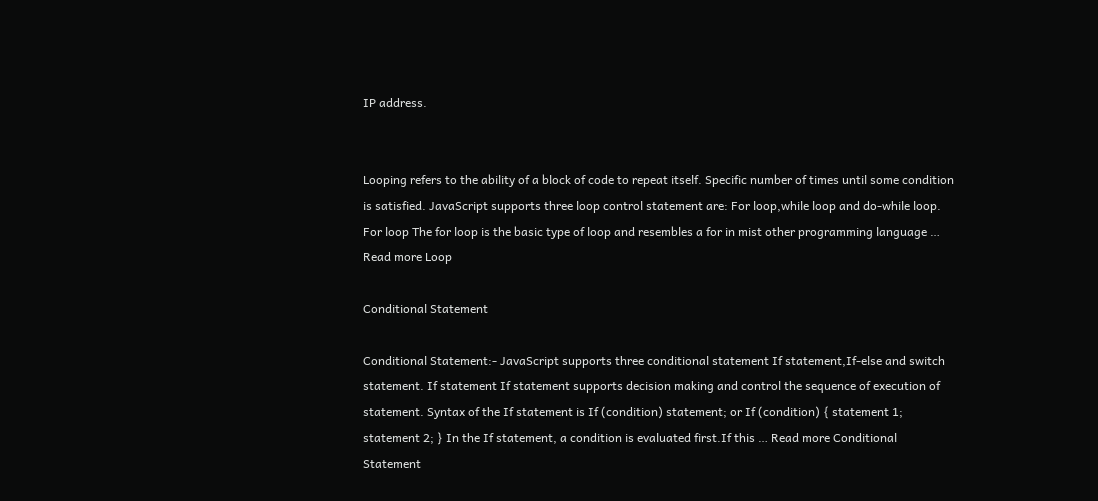IP address.


Looping refers to the ability of a block of code to repeat itself. Specific number of times until some condition is satisfied. JavaScript supports three loop control statement are: For loop,while loop and do-while loop. For loop The for loop is the basic type of loop and resembles a for in mist other programming language … Read more Loop

Conditional Statement

Conditional Statement:- JavaScript supports three conditional statement If statement,If-else and switch statement. If statement If statement supports decision making and control the sequence of execution of statement. Syntax of the If statement is If (condition) statement; or If (condition) { statement 1; statement 2; } In the If statement, a condition is evaluated first.If this … Read more Conditional Statement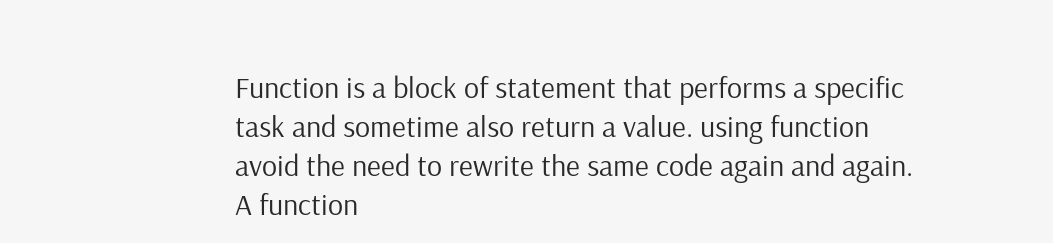Function is a block of statement that performs a specific task and sometime also return a value. using function avoid the need to rewrite the same code again and again. A function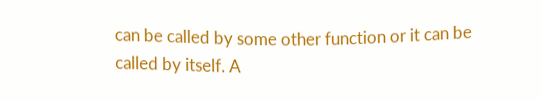can be called by some other function or it can be called by itself. A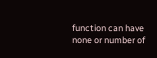function can have none or number of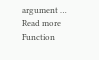argument … Read more Function